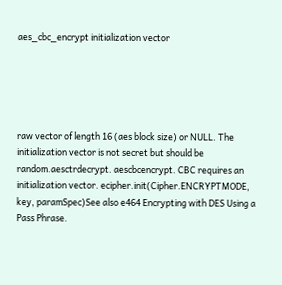aes_cbc_encrypt initialization vector





raw vector of length 16 (aes block size) or NULL. The initialization vector is not secret but should be random.aesctrdecrypt. aescbcencrypt. CBC requires an initialization vector. ecipher.init(Cipher.ENCRYPTMODE, key, paramSpec)See also e464 Encrypting with DES Using a Pass Phrase.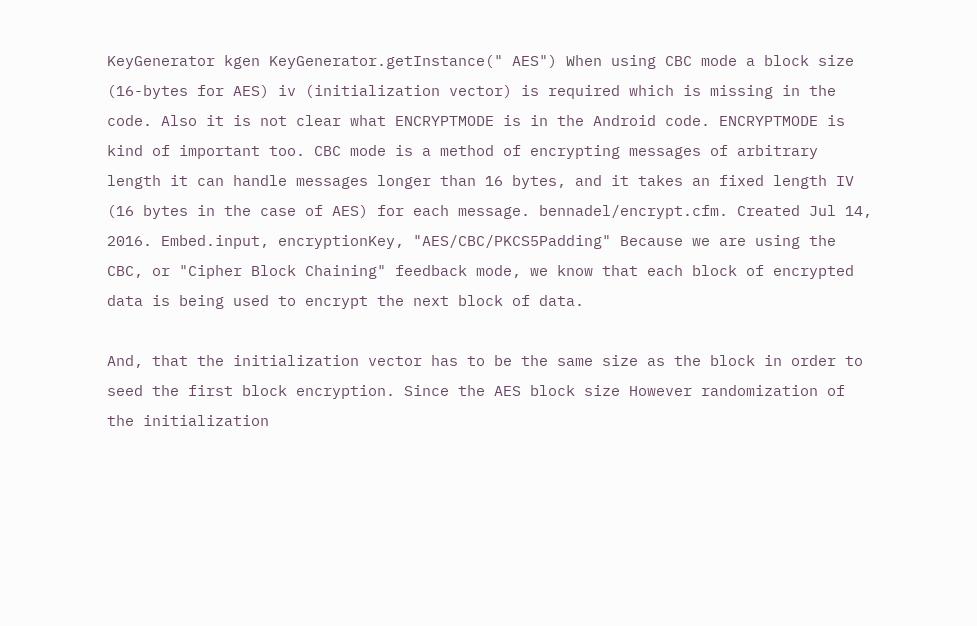KeyGenerator kgen KeyGenerator.getInstance(" AES") When using CBC mode a block size (16-bytes for AES) iv (initialization vector) is required which is missing in the code. Also it is not clear what ENCRYPTMODE is in the Android code. ENCRYPTMODE is kind of important too. CBC mode is a method of encrypting messages of arbitrary length it can handle messages longer than 16 bytes, and it takes an fixed length IV (16 bytes in the case of AES) for each message. bennadel/encrypt.cfm. Created Jul 14, 2016. Embed.input, encryptionKey, "AES/CBC/PKCS5Padding" Because we are using the CBC, or "Cipher Block Chaining" feedback mode, we know that each block of encrypted data is being used to encrypt the next block of data.

And, that the initialization vector has to be the same size as the block in order to seed the first block encryption. Since the AES block size However randomization of the initialization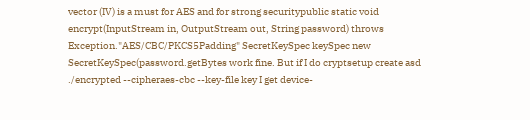vector (IV) is a must for AES and for strong securitypublic static void encrypt(InputStream in, OutputStream out, String password) throws Exception."AES/CBC/PKCS5Padding" SecretKeySpec keySpec new SecretKeySpec(password.getBytes work fine. But if I do cryptsetup create asd ./encrypted --cipheraes-cbc --key-file key I get device-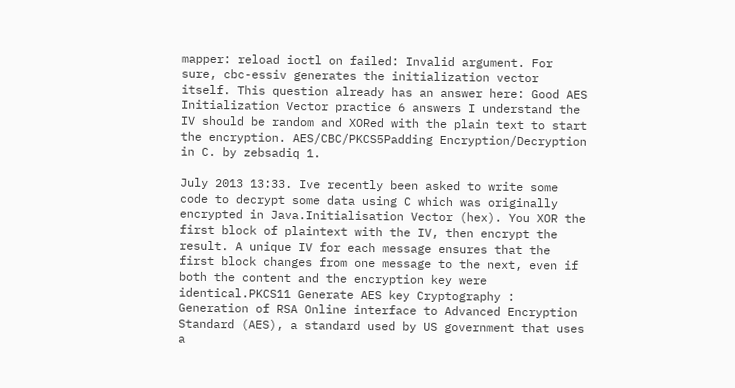mapper: reload ioctl on failed: Invalid argument. For sure, cbc-essiv generates the initialization vector itself. This question already has an answer here: Good AES Initialization Vector practice 6 answers I understand the IV should be random and XORed with the plain text to start the encryption. AES/CBC/PKCS5Padding Encryption/Decryption in C. by zebsadiq 1.

July 2013 13:33. Ive recently been asked to write some code to decrypt some data using C which was originally encrypted in Java.Initialisation Vector (hex). You XOR the first block of plaintext with the IV, then encrypt the result. A unique IV for each message ensures that the first block changes from one message to the next, even if both the content and the encryption key were identical.PKCS11 Generate AES key Cryptography : Generation of RSA Online interface to Advanced Encryption Standard (AES), a standard used by US government that uses a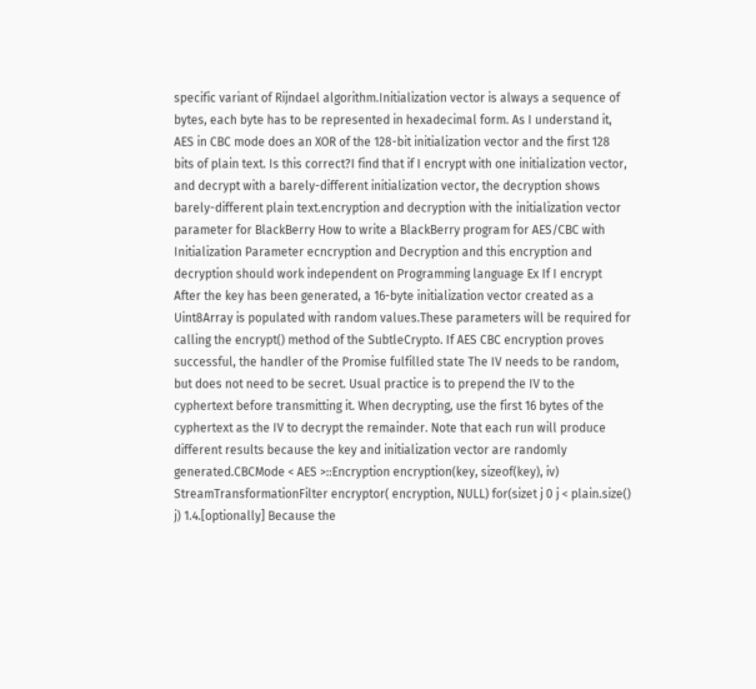specific variant of Rijndael algorithm.Initialization vector is always a sequence of bytes, each byte has to be represented in hexadecimal form. As I understand it, AES in CBC mode does an XOR of the 128-bit initialization vector and the first 128 bits of plain text. Is this correct?I find that if I encrypt with one initialization vector, and decrypt with a barely-different initialization vector, the decryption shows barely-different plain text.encryption and decryption with the initialization vector parameter for BlackBerry How to write a BlackBerry program for AES/CBC with Initialization Parameter ecncryption and Decryption and this encryption and decryption should work independent on Programming language Ex If I encrypt After the key has been generated, a 16-byte initialization vector created as a Uint8Array is populated with random values.These parameters will be required for calling the encrypt() method of the SubtleCrypto. If AES CBC encryption proves successful, the handler of the Promise fulfilled state The IV needs to be random, but does not need to be secret. Usual practice is to prepend the IV to the cyphertext before transmitting it. When decrypting, use the first 16 bytes of the cyphertext as the IV to decrypt the remainder. Note that each run will produce different results because the key and initialization vector are randomly generated.CBCMode < AES >::Encryption encryption(key, sizeof(key), iv) StreamTransformationFilter encryptor( encryption, NULL) for(sizet j 0 j < plain.size() j) 1.4.[optionally] Because the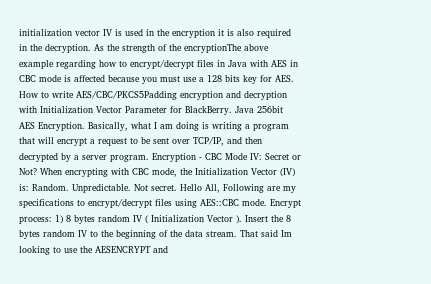initialization vector IV is used in the encryption it is also required in the decryption. As the strength of the encryptionThe above example regarding how to encrypt/decrypt files in Java with AES in CBC mode is affected because you must use a 128 bits key for AES. How to write AES/CBC/PKCS5Padding encryption and decryption with Initialization Vector Parameter for BlackBerry. Java 256bit AES Encryption. Basically, what I am doing is writing a program that will encrypt a request to be sent over TCP/IP, and then decrypted by a server program. Encryption - CBC Mode IV: Secret or Not? When encrypting with CBC mode, the Initialization Vector (IV) is: Random. Unpredictable. Not secret. Hello All, Following are my specifications to encrypt/decrypt files using AES::CBC mode. Encrypt process: 1) 8 bytes random IV ( Initialization Vector ). Insert the 8 bytes random IV to the beginning of the data stream. That said Im looking to use the AESENCRYPT and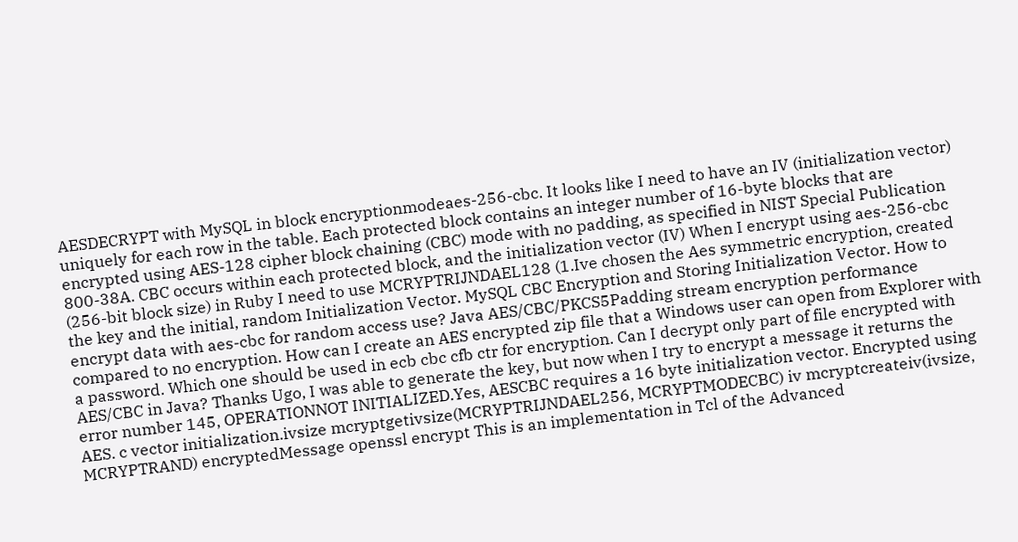AESDECRYPT with MySQL in block encryptionmodeaes-256-cbc. It looks like I need to have an IV (initialization vector) uniquely for each row in the table. Each protected block contains an integer number of 16-byte blocks that are encrypted using AES-128 cipher block chaining (CBC) mode with no padding, as specified in NIST Special Publication 800-38A. CBC occurs within each protected block, and the initialization vector (IV) When I encrypt using aes-256-cbc (256-bit block size) in Ruby I need to use MCRYPTRIJNDAEL128 (1.Ive chosen the Aes symmetric encryption, created the key and the initial, random Initialization Vector. MySQL CBC Encryption and Storing Initialization Vector. How to encrypt data with aes-cbc for random access use? Java AES/CBC/PKCS5Padding stream encryption performance compared to no encryption. How can I create an AES encrypted zip file that a Windows user can open from Explorer with a password. Which one should be used in ecb cbc cfb ctr for encryption. Can I decrypt only part of file encrypted with AES/CBC in Java? Thanks Ugo, I was able to generate the key, but now when I try to encrypt a message it returns the error number 145, OPERATIONNOT INITIALIZED.Yes, AESCBC requires a 16 byte initialization vector. Encrypted using AES. c vector initialization.ivsize mcryptgetivsize(MCRYPTRIJNDAEL256, MCRYPTMODECBC) iv mcryptcreateiv(ivsize, MCRYPTRAND) encryptedMessage openssl encrypt This is an implementation in Tcl of the Advanced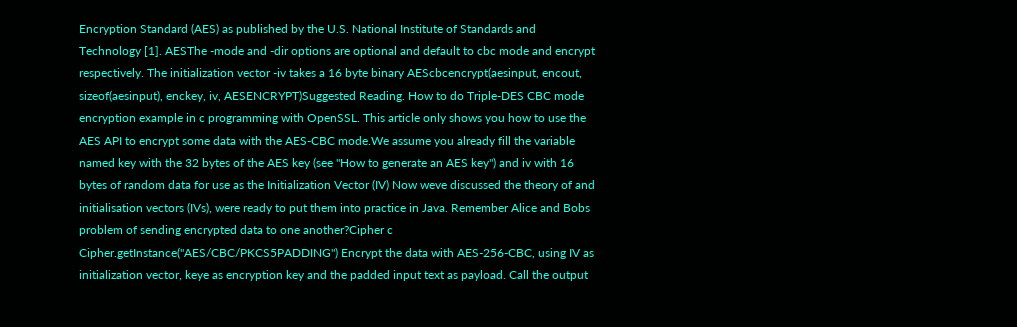Encryption Standard (AES) as published by the U.S. National Institute of Standards and Technology [1]. AESThe -mode and -dir options are optional and default to cbc mode and encrypt respectively. The initialization vector -iv takes a 16 byte binary AEScbcencrypt(aesinput, encout, sizeof(aesinput), enckey, iv, AESENCRYPT)Suggested Reading. How to do Triple-DES CBC mode encryption example in c programming with OpenSSL. This article only shows you how to use the AES API to encrypt some data with the AES-CBC mode.We assume you already fill the variable named key with the 32 bytes of the AES key (see "How to generate an AES key") and iv with 16 bytes of random data for use as the Initialization Vector (IV) Now weve discussed the theory of and initialisation vectors (IVs), were ready to put them into practice in Java. Remember Alice and Bobs problem of sending encrypted data to one another?Cipher c Cipher.getInstance("AES/CBC/PKCS5PADDING") Encrypt the data with AES-256-CBC, using IV as initialization vector, keye as encryption key and the padded input text as payload. Call the output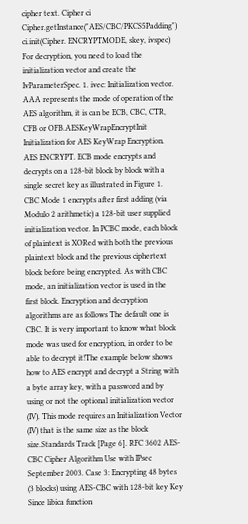cipher text. Cipher ci Cipher.getInstance("AES/CBC/PKCS5Padding") ci.init(Cipher. ENCRYPTMODE, skey, ivspec) For decryption, you need to load the initialization vector and create the IvParameterSpec. 1. ivec: Initialization vector. AAA represents the mode of operation of the AES algorithm, it is can be ECB, CBC, CTR, CFB or OFB.AESKeyWrapEncryptInit Initialization for AES KeyWrap Encryption. AES ENCRYPT. ECB mode encrypts and decrypts on a 128-bit block by block with a single secret key as illustrated in Figure 1. CBC Mode 1 encrypts after first adding (via Modulo 2 arithmetic) a 128-bit user supplied initialization vector. In PCBC mode, each block of plaintext is XORed with both the previous plaintext block and the previous ciphertext block before being encrypted. As with CBC mode, an initialization vector is used in the first block. Encryption and decryption algorithms are as follows The default one is CBC. It is very important to know what block mode was used for encryption, in order to be able to decrypt it!The example below shows how to AES encrypt and decrypt a String with a byte array key, with a password and by using or not the optional initialization vector (IV). This mode requires an Initialization Vector (IV) that is the same size as the block size.Standards Track [Page 6]. RFC 3602 AES-CBC Cipher Algorithm Use with IPsec September 2003. Case 3: Encrypting 48 bytes (3 blocks) using AES-CBC with 128-bit key Key Since libica function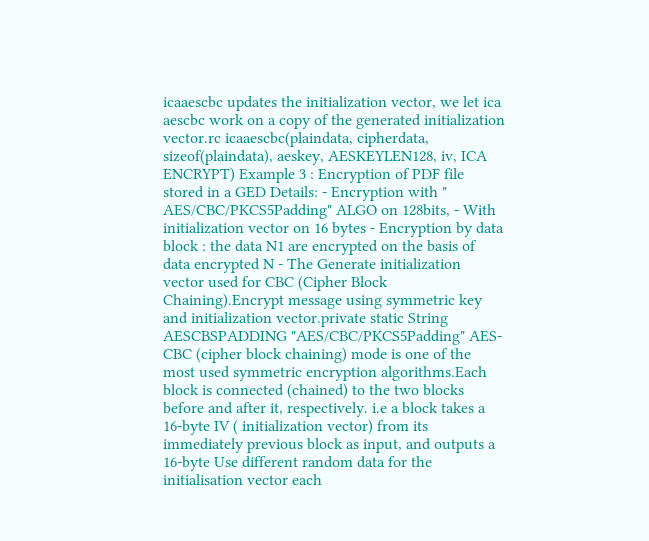icaaescbc updates the initialization vector, we let ica aescbc work on a copy of the generated initialization vector.rc icaaescbc(plaindata, cipherdata, sizeof(plaindata), aeskey, AESKEYLEN128, iv, ICA ENCRYPT) Example 3 : Encryption of PDF file stored in a GED Details: - Encryption with " AES/CBC/PKCS5Padding" ALGO on 128bits, - With initialization vector on 16 bytes - Encryption by data block : the data N1 are encrypted on the basis of data encrypted N - The Generate initialization vector used for CBC (Cipher Block Chaining).Encrypt message using symmetric key and initialization vector.private static String AESCBSPADDING "AES/CBC/PKCS5Padding" AES-CBC (cipher block chaining) mode is one of the most used symmetric encryption algorithms.Each block is connected (chained) to the two blocks before and after it, respectively. i.e a block takes a 16-byte IV ( initialization vector) from its immediately previous block as input, and outputs a 16-byte Use different random data for the initialisation vector each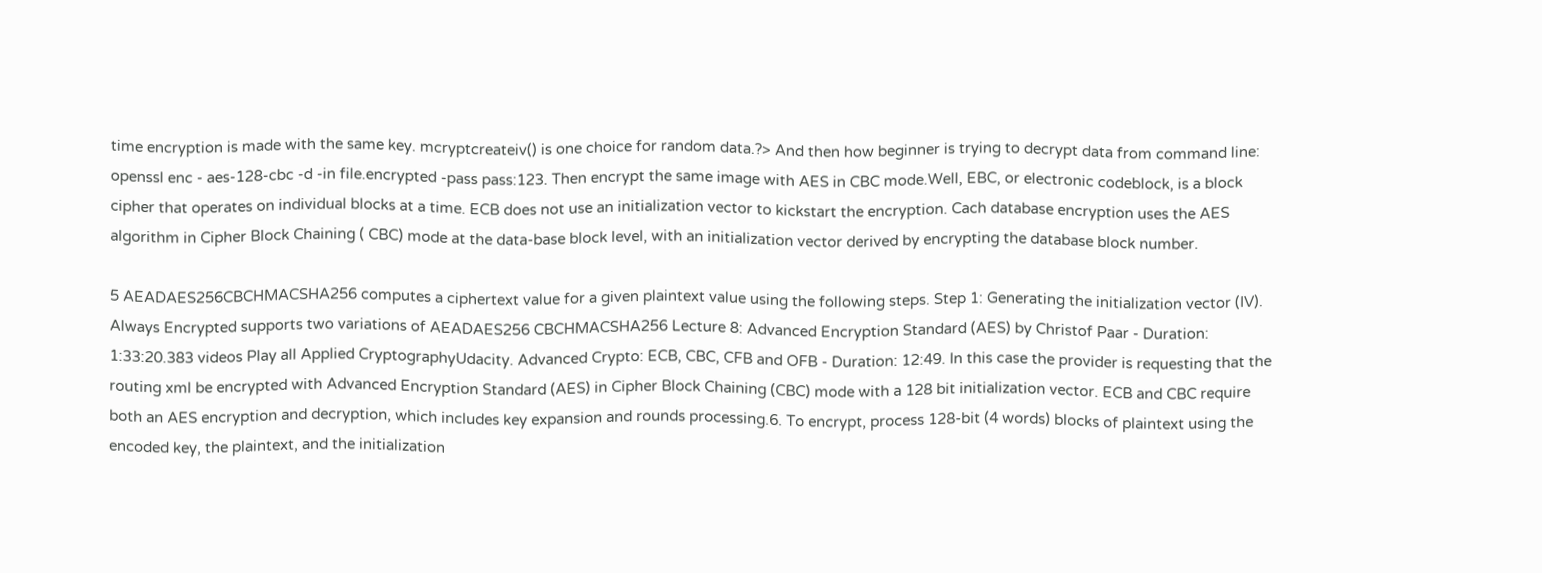time encryption is made with the same key. mcryptcreateiv() is one choice for random data.?> And then how beginner is trying to decrypt data from command line: openssl enc - aes-128-cbc -d -in file.encrypted -pass pass:123. Then encrypt the same image with AES in CBC mode.Well, EBC, or electronic codeblock, is a block cipher that operates on individual blocks at a time. ECB does not use an initialization vector to kickstart the encryption. Cach database encryption uses the AES algorithm in Cipher Block Chaining ( CBC) mode at the data-base block level, with an initialization vector derived by encrypting the database block number.

5 AEADAES256CBCHMACSHA256 computes a ciphertext value for a given plaintext value using the following steps. Step 1: Generating the initialization vector (IV). Always Encrypted supports two variations of AEADAES256 CBCHMACSHA256 Lecture 8: Advanced Encryption Standard (AES) by Christof Paar - Duration: 1:33:20.383 videos Play all Applied CryptographyUdacity. Advanced Crypto: ECB, CBC, CFB and OFB - Duration: 12:49. In this case the provider is requesting that the routing xml be encrypted with Advanced Encryption Standard (AES) in Cipher Block Chaining (CBC) mode with a 128 bit initialization vector. ECB and CBC require both an AES encryption and decryption, which includes key expansion and rounds processing.6. To encrypt, process 128-bit (4 words) blocks of plaintext using the encoded key, the plaintext, and the initialization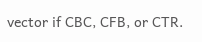vector if CBC, CFB, or CTR.